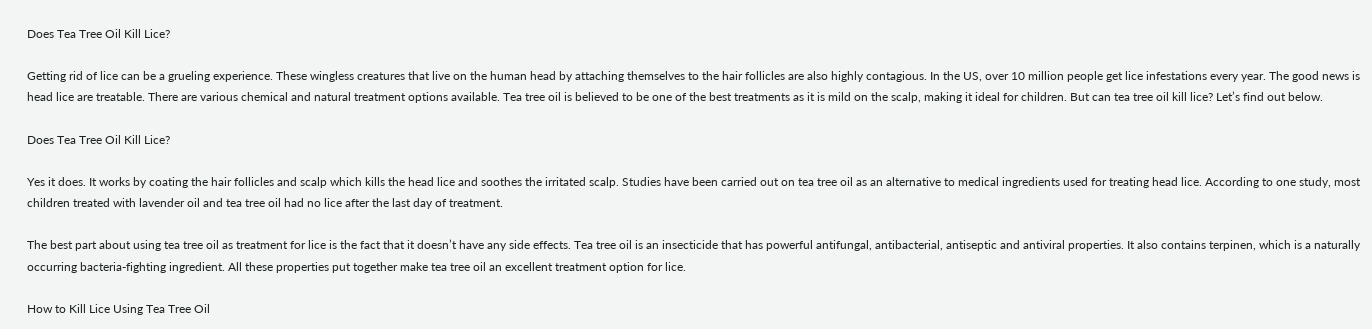Does Tea Tree Oil Kill Lice?

Getting rid of lice can be a grueling experience. These wingless creatures that live on the human head by attaching themselves to the hair follicles are also highly contagious. In the US, over 10 million people get lice infestations every year. The good news is head lice are treatable. There are various chemical and natural treatment options available. Tea tree oil is believed to be one of the best treatments as it is mild on the scalp, making it ideal for children. But can tea tree oil kill lice? Let’s find out below.

Does Tea Tree Oil Kill Lice?

Yes it does. It works by coating the hair follicles and scalp which kills the head lice and soothes the irritated scalp. Studies have been carried out on tea tree oil as an alternative to medical ingredients used for treating head lice. According to one study, most children treated with lavender oil and tea tree oil had no lice after the last day of treatment.

The best part about using tea tree oil as treatment for lice is the fact that it doesn’t have any side effects. Tea tree oil is an insecticide that has powerful antifungal, antibacterial, antiseptic and antiviral properties. It also contains terpinen, which is a naturally occurring bacteria-fighting ingredient. All these properties put together make tea tree oil an excellent treatment option for lice.

How to Kill Lice Using Tea Tree Oil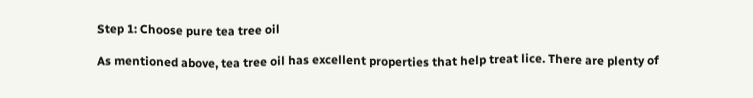Step 1: Choose pure tea tree oil

As mentioned above, tea tree oil has excellent properties that help treat lice. There are plenty of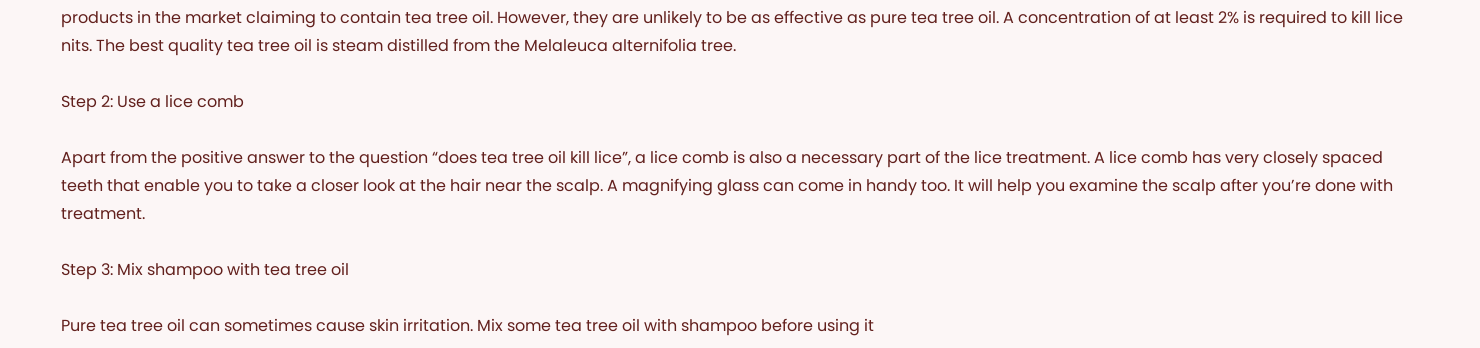products in the market claiming to contain tea tree oil. However, they are unlikely to be as effective as pure tea tree oil. A concentration of at least 2% is required to kill lice nits. The best quality tea tree oil is steam distilled from the Melaleuca alternifolia tree.

Step 2: Use a lice comb

Apart from the positive answer to the question “does tea tree oil kill lice”, a lice comb is also a necessary part of the lice treatment. A lice comb has very closely spaced teeth that enable you to take a closer look at the hair near the scalp. A magnifying glass can come in handy too. It will help you examine the scalp after you’re done with treatment.

Step 3: Mix shampoo with tea tree oil

Pure tea tree oil can sometimes cause skin irritation. Mix some tea tree oil with shampoo before using it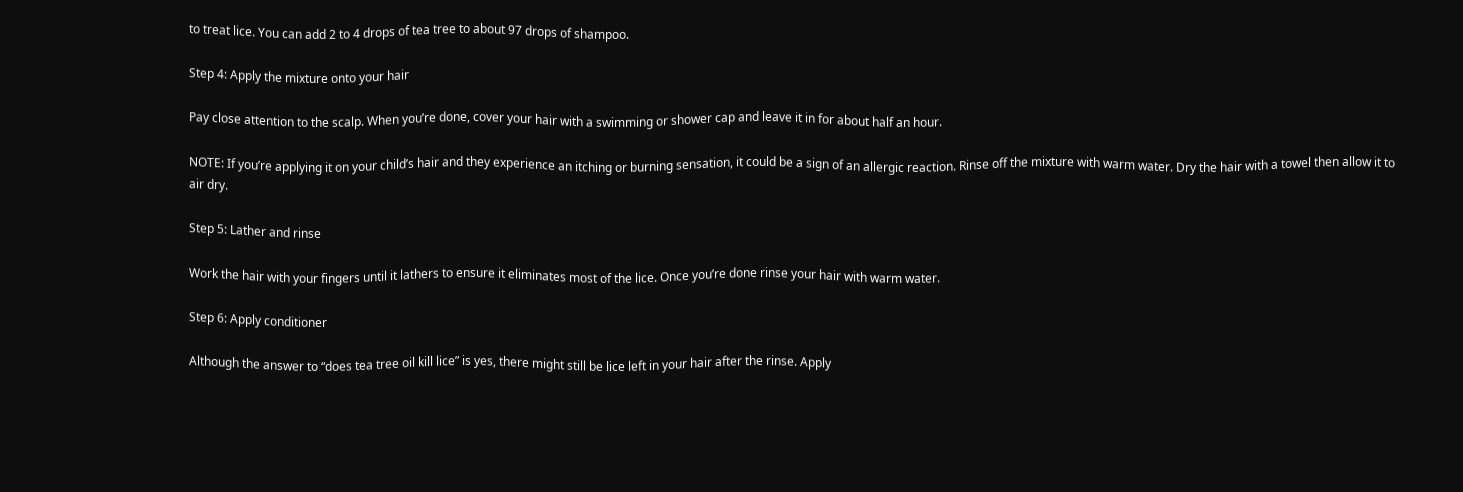to treat lice. You can add 2 to 4 drops of tea tree to about 97 drops of shampoo.

Step 4: Apply the mixture onto your hair

Pay close attention to the scalp. When you’re done, cover your hair with a swimming or shower cap and leave it in for about half an hour.

NOTE: If you’re applying it on your child’s hair and they experience an itching or burning sensation, it could be a sign of an allergic reaction. Rinse off the mixture with warm water. Dry the hair with a towel then allow it to air dry.

Step 5: Lather and rinse

Work the hair with your fingers until it lathers to ensure it eliminates most of the lice. Once you’re done rinse your hair with warm water.

Step 6: Apply conditioner

Although the answer to “does tea tree oil kill lice” is yes, there might still be lice left in your hair after the rinse. Apply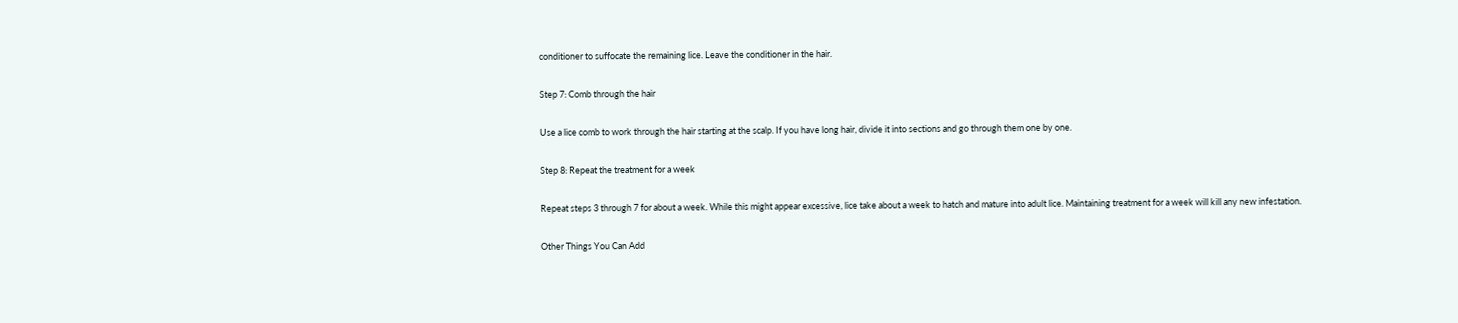conditioner to suffocate the remaining lice. Leave the conditioner in the hair.

Step 7: Comb through the hair

Use a lice comb to work through the hair starting at the scalp. If you have long hair, divide it into sections and go through them one by one.

Step 8: Repeat the treatment for a week

Repeat steps 3 through 7 for about a week. While this might appear excessive, lice take about a week to hatch and mature into adult lice. Maintaining treatment for a week will kill any new infestation.

Other Things You Can Add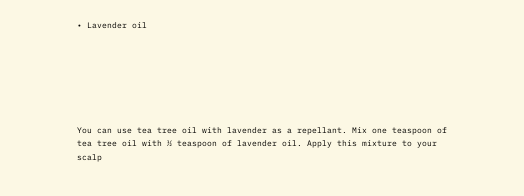• Lavender oil







You can use tea tree oil with lavender as a repellant. Mix one teaspoon of tea tree oil with ½ teaspoon of lavender oil. Apply this mixture to your scalp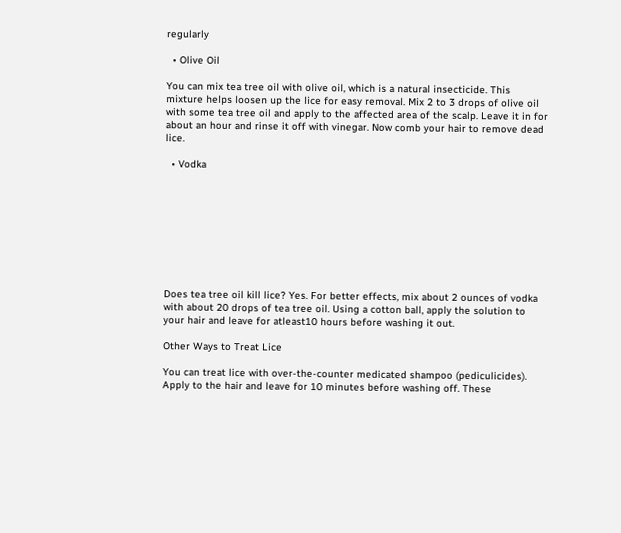regularly

  • Olive Oil

You can mix tea tree oil with olive oil, which is a natural insecticide. This mixture helps loosen up the lice for easy removal. Mix 2 to 3 drops of olive oil with some tea tree oil and apply to the affected area of the scalp. Leave it in for about an hour and rinse it off with vinegar. Now comb your hair to remove dead lice.

  • Vodka









Does tea tree oil kill lice? Yes. For better effects, mix about 2 ounces of vodka with about 20 drops of tea tree oil. Using a cotton ball, apply the solution to your hair and leave for atleast10 hours before washing it out.

Other Ways to Treat Lice

You can treat lice with over-the-counter medicated shampoo (pediculicides). Apply to the hair and leave for 10 minutes before washing off. These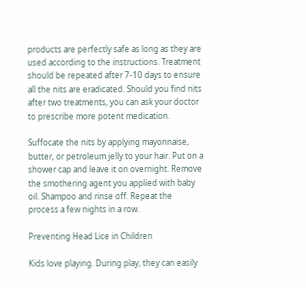products are perfectly safe as long as they are used according to the instructions. Treatment should be repeated after 7-10 days to ensure all the nits are eradicated. Should you find nits after two treatments, you can ask your doctor to prescribe more potent medication.

Suffocate the nits by applying mayonnaise, butter, or petroleum jelly to your hair. Put on a shower cap and leave it on overnight. Remove the smothering agent you applied with baby oil. Shampoo and rinse off. Repeat the process a few nights in a row.

Preventing Head Lice in Children

Kids love playing. During play, they can easily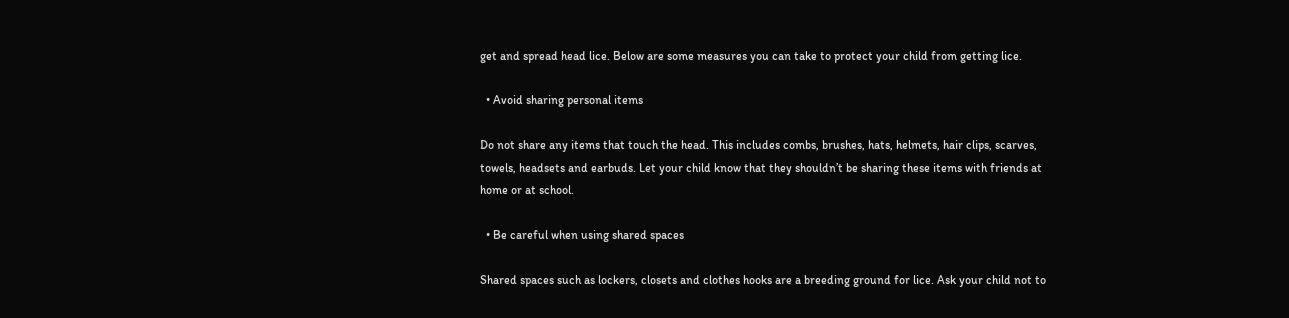get and spread head lice. Below are some measures you can take to protect your child from getting lice.

  • Avoid sharing personal items

Do not share any items that touch the head. This includes combs, brushes, hats, helmets, hair clips, scarves, towels, headsets and earbuds. Let your child know that they shouldn’t be sharing these items with friends at home or at school.

  • Be careful when using shared spaces

Shared spaces such as lockers, closets and clothes hooks are a breeding ground for lice. Ask your child not to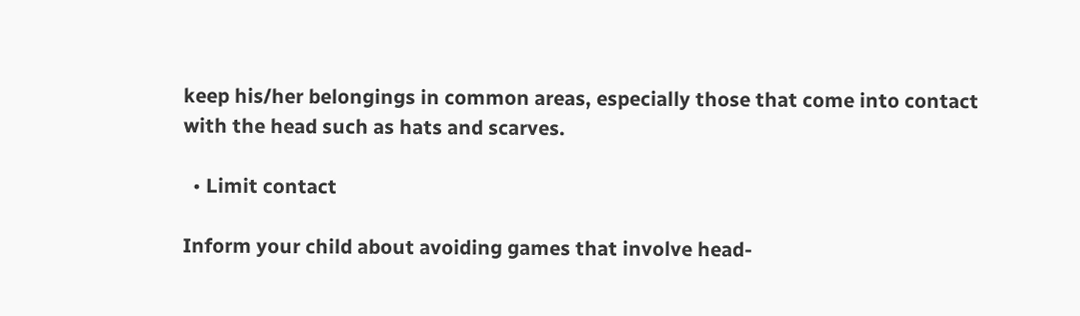keep his/her belongings in common areas, especially those that come into contact with the head such as hats and scarves.

  • Limit contact

Inform your child about avoiding games that involve head-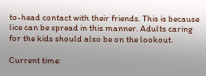to-head contact with their friends. This is because lice can be spread in this manner. Adults caring for the kids should also be on the lookout.

Current time: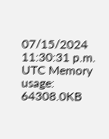07/15/2024 11:30:31 p.m. UTC Memory usage: 64308.0KB